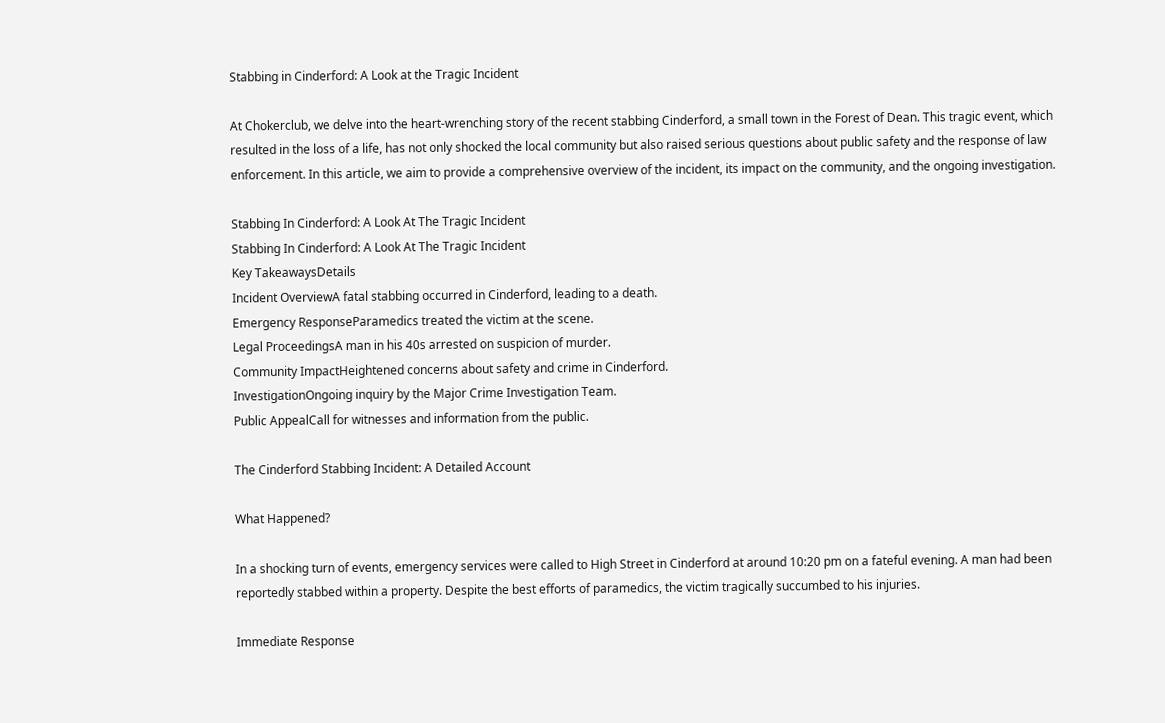Stabbing in Cinderford: A Look at the Tragic Incident

At Chokerclub, we delve into the heart-wrenching story of the recent stabbing Cinderford, a small town in the Forest of Dean. This tragic event, which resulted in the loss of a life, has not only shocked the local community but also raised serious questions about public safety and the response of law enforcement. In this article, we aim to provide a comprehensive overview of the incident, its impact on the community, and the ongoing investigation.

Stabbing In Cinderford: A Look At The Tragic Incident
Stabbing In Cinderford: A Look At The Tragic Incident
Key TakeawaysDetails
Incident OverviewA fatal stabbing occurred in Cinderford, leading to a death.
Emergency ResponseParamedics treated the victim at the scene.
Legal ProceedingsA man in his 40s arrested on suspicion of murder.
Community ImpactHeightened concerns about safety and crime in Cinderford.
InvestigationOngoing inquiry by the Major Crime Investigation Team.
Public AppealCall for witnesses and information from the public.

The Cinderford Stabbing Incident: A Detailed Account

What Happened?

In a shocking turn of events, emergency services were called to High Street in Cinderford at around 10:20 pm on a fateful evening. A man had been reportedly stabbed within a property. Despite the best efforts of paramedics, the victim tragically succumbed to his injuries.

Immediate Response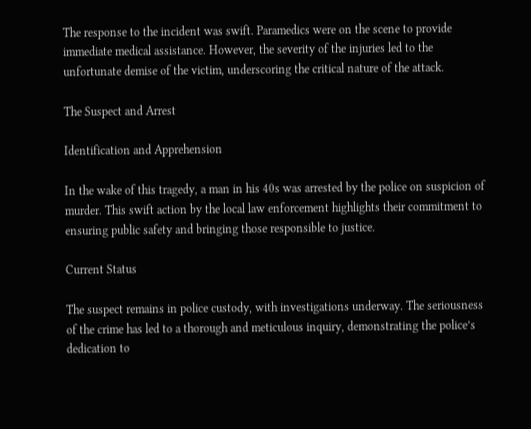The response to the incident was swift. Paramedics were on the scene to provide immediate medical assistance. However, the severity of the injuries led to the unfortunate demise of the victim, underscoring the critical nature of the attack.

The Suspect and Arrest

Identification and Apprehension

In the wake of this tragedy, a man in his 40s was arrested by the police on suspicion of murder. This swift action by the local law enforcement highlights their commitment to ensuring public safety and bringing those responsible to justice.

Current Status

The suspect remains in police custody, with investigations underway. The seriousness of the crime has led to a thorough and meticulous inquiry, demonstrating the police’s dedication to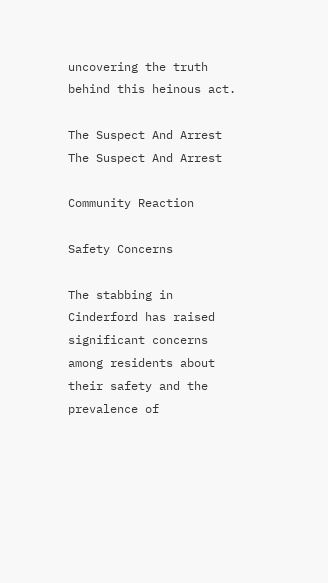uncovering the truth behind this heinous act.

The Suspect And Arrest
The Suspect And Arrest

Community Reaction

Safety Concerns

The stabbing in Cinderford has raised significant concerns among residents about their safety and the prevalence of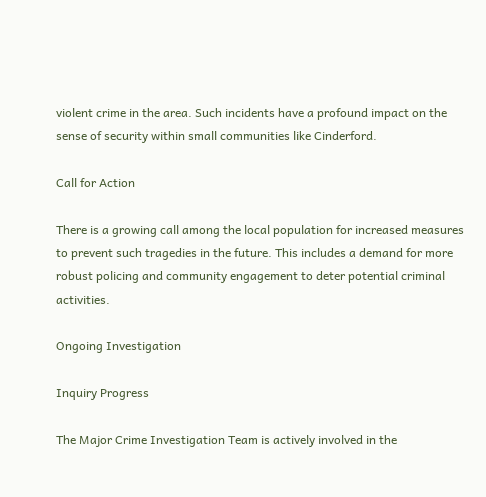violent crime in the area. Such incidents have a profound impact on the sense of security within small communities like Cinderford.

Call for Action

There is a growing call among the local population for increased measures to prevent such tragedies in the future. This includes a demand for more robust policing and community engagement to deter potential criminal activities.

Ongoing Investigation

Inquiry Progress

The Major Crime Investigation Team is actively involved in the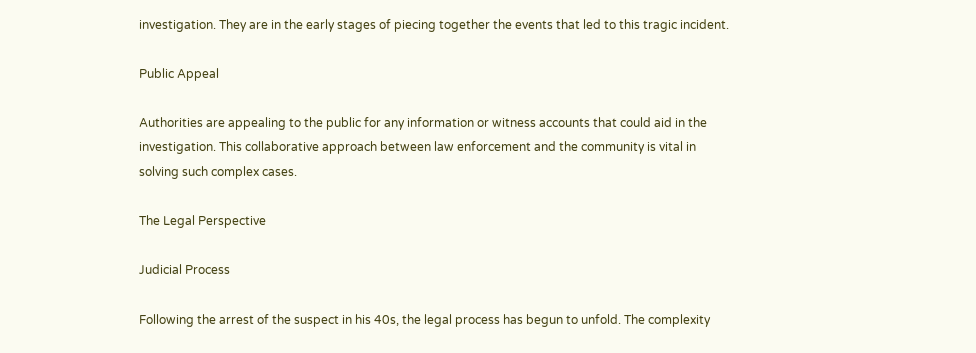investigation. They are in the early stages of piecing together the events that led to this tragic incident.

Public Appeal

Authorities are appealing to the public for any information or witness accounts that could aid in the investigation. This collaborative approach between law enforcement and the community is vital in solving such complex cases.

The Legal Perspective

Judicial Process

Following the arrest of the suspect in his 40s, the legal process has begun to unfold. The complexity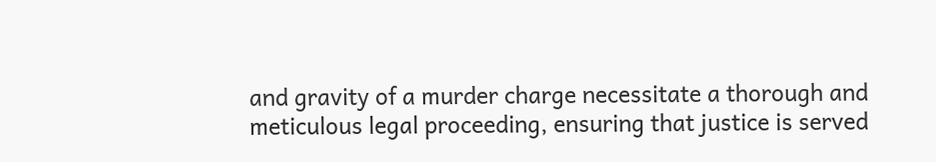and gravity of a murder charge necessitate a thorough and meticulous legal proceeding, ensuring that justice is served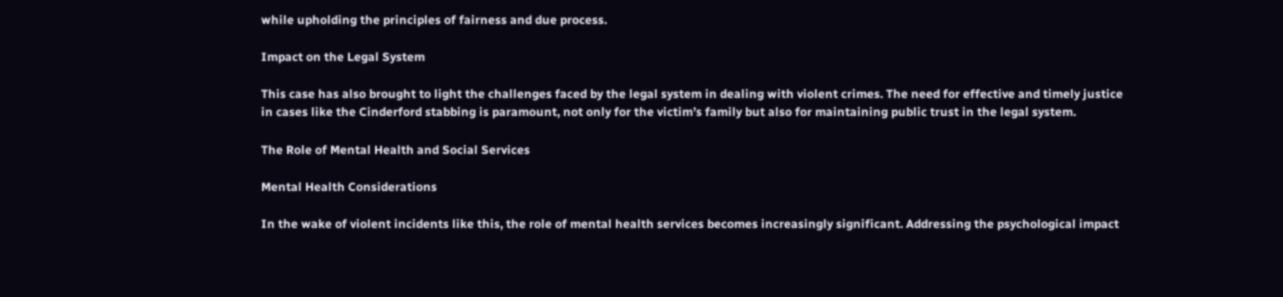while upholding the principles of fairness and due process.

Impact on the Legal System

This case has also brought to light the challenges faced by the legal system in dealing with violent crimes. The need for effective and timely justice in cases like the Cinderford stabbing is paramount, not only for the victim’s family but also for maintaining public trust in the legal system.

The Role of Mental Health and Social Services

Mental Health Considerations

In the wake of violent incidents like this, the role of mental health services becomes increasingly significant. Addressing the psychological impact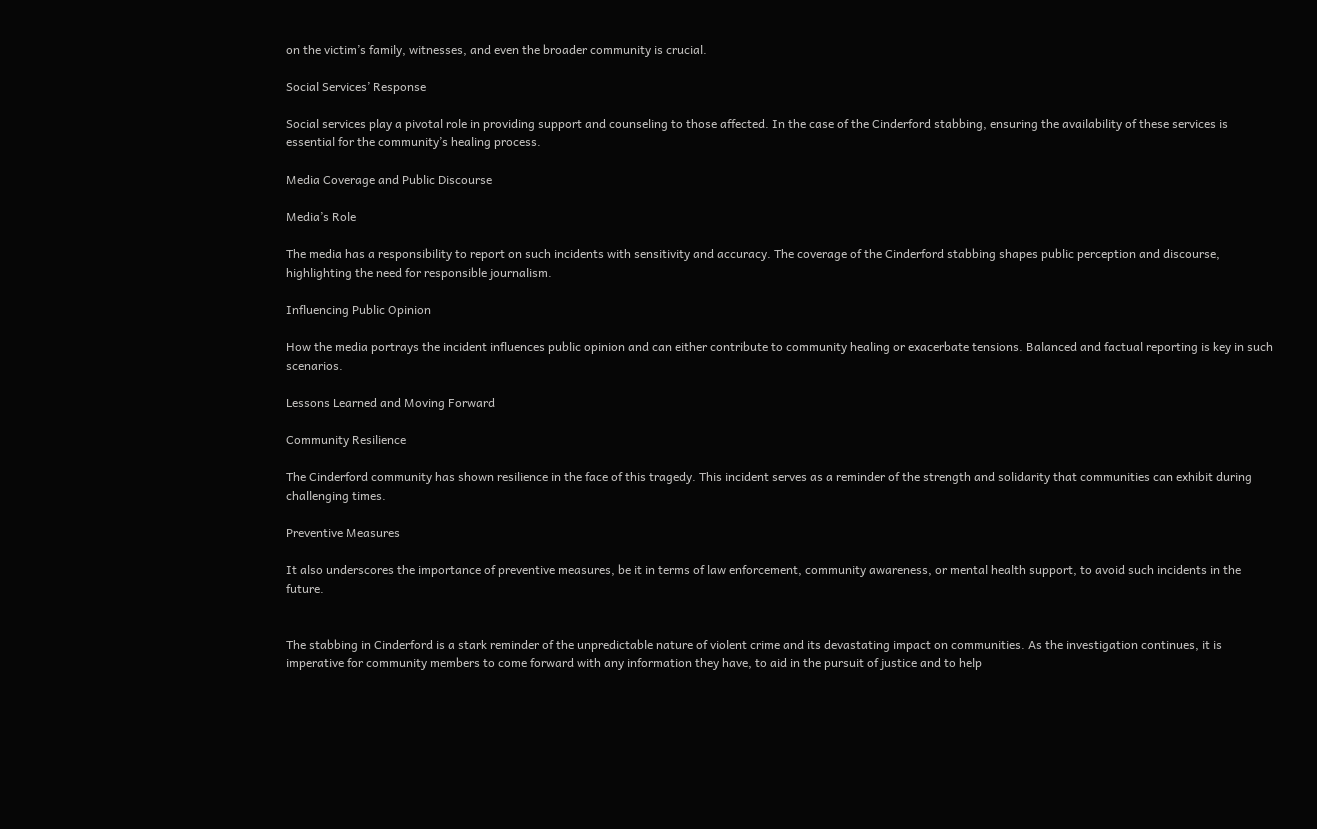on the victim’s family, witnesses, and even the broader community is crucial.

Social Services’ Response

Social services play a pivotal role in providing support and counseling to those affected. In the case of the Cinderford stabbing, ensuring the availability of these services is essential for the community’s healing process.

Media Coverage and Public Discourse

Media’s Role

The media has a responsibility to report on such incidents with sensitivity and accuracy. The coverage of the Cinderford stabbing shapes public perception and discourse, highlighting the need for responsible journalism.

Influencing Public Opinion

How the media portrays the incident influences public opinion and can either contribute to community healing or exacerbate tensions. Balanced and factual reporting is key in such scenarios.

Lessons Learned and Moving Forward

Community Resilience

The Cinderford community has shown resilience in the face of this tragedy. This incident serves as a reminder of the strength and solidarity that communities can exhibit during challenging times.

Preventive Measures

It also underscores the importance of preventive measures, be it in terms of law enforcement, community awareness, or mental health support, to avoid such incidents in the future.


The stabbing in Cinderford is a stark reminder of the unpredictable nature of violent crime and its devastating impact on communities. As the investigation continues, it is imperative for community members to come forward with any information they have, to aid in the pursuit of justice and to help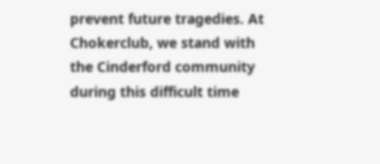prevent future tragedies. At Chokerclub, we stand with the Cinderford community during this difficult time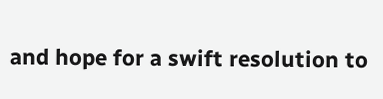and hope for a swift resolution to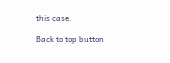this case.

Back to top button